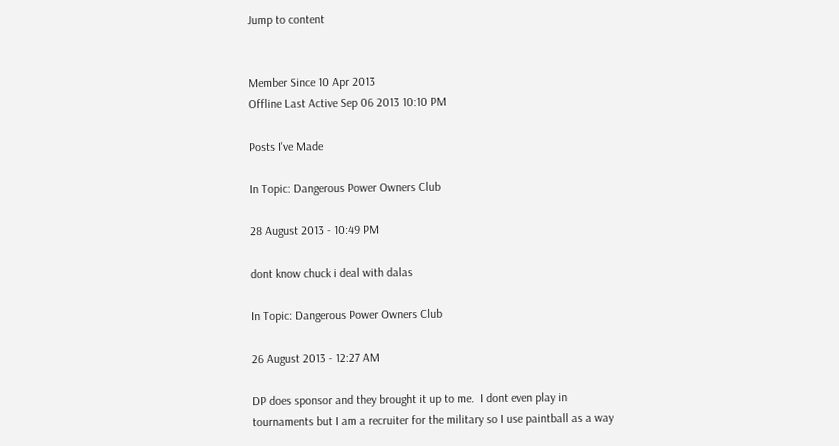Jump to content


Member Since 10 Apr 2013
Offline Last Active Sep 06 2013 10:10 PM

Posts I've Made

In Topic: Dangerous Power Owners Club

28 August 2013 - 10:49 PM

dont know chuck i deal with dalas

In Topic: Dangerous Power Owners Club

26 August 2013 - 12:27 AM

DP does sponsor and they brought it up to me.  I dont even play in tournaments but I am a recruiter for the military so I use paintball as a way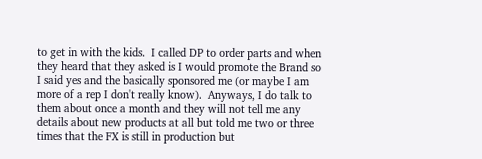to get in with the kids.  I called DP to order parts and when they heard that they asked is I would promote the Brand so I said yes and the basically sponsored me (or maybe I am more of a rep I don't really know).  Anyways, I do talk to them about once a month and they will not tell me any details about new products at all but told me two or three times that the FX is still in production but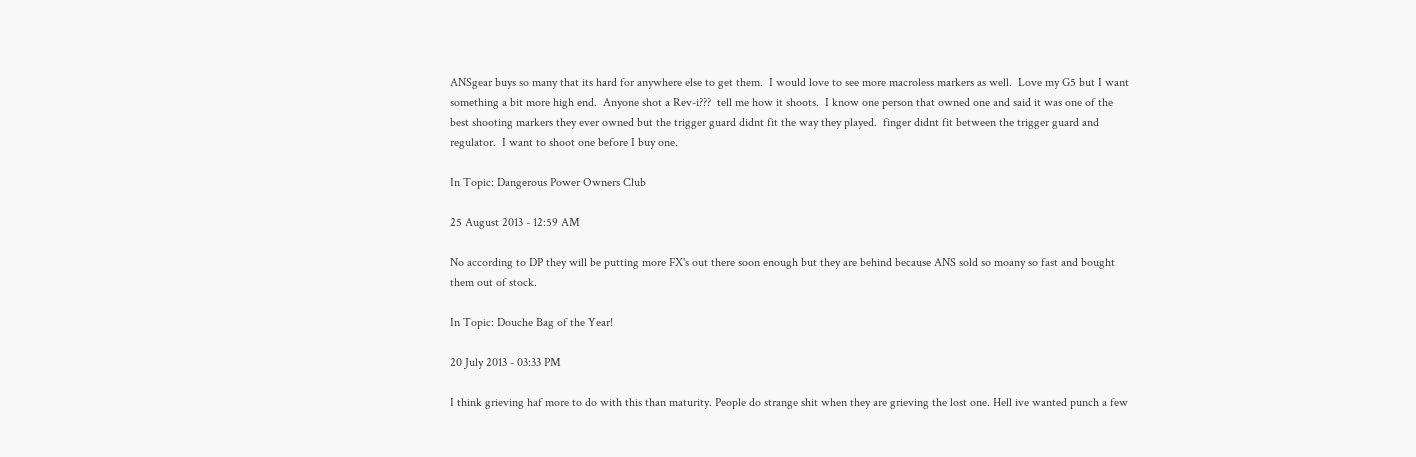ANSgear buys so many that its hard for anywhere else to get them.  I would love to see more macroless markers as well.  Love my G5 but I want something a bit more high end.  Anyone shot a Rev-i???  tell me how it shoots.  I know one person that owned one and said it was one of the best shooting markers they ever owned but the trigger guard didnt fit the way they played.  finger didnt fit between the trigger guard and regulator.  I want to shoot one before I buy one.

In Topic: Dangerous Power Owners Club

25 August 2013 - 12:59 AM

No according to DP they will be putting more FX's out there soon enough but they are behind because ANS sold so moany so fast and bought them out of stock.

In Topic: Douche Bag of the Year!

20 July 2013 - 03:33 PM

I think grieving haf more to do with this than maturity. People do strange shit when they are grieving the lost one. Hell ive wanted punch a few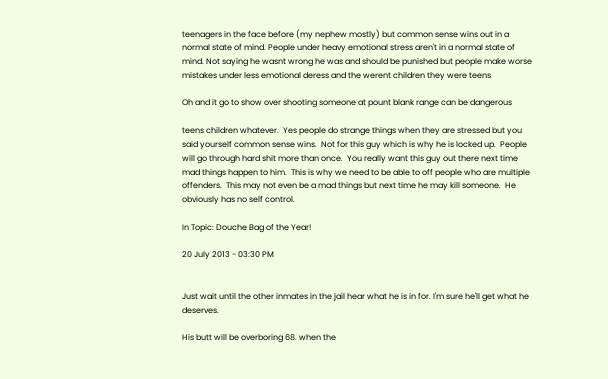teenagers in the face before (my nephew mostly) but common sense wins out in a normal state of mind. People under heavy emotional stress aren't in a normal state of mind. Not saying he wasnt wrong he was and should be punished but people make worse mistakes under less emotional deress and the werent children they were teens

Oh and it go to show over shooting someone at pount blank range can be dangerous

teens children whatever.  Yes people do strange things when they are stressed but you said yourself common sense wins.  Not for this guy which is why he is locked up.  People will go through hard shit more than once.  You really want this guy out there next time mad things happen to him.  This is why we need to be able to off people who are multiple offenders.  This may not even be a mad things but next time he may kill someone.  He obviously has no self control.

In Topic: Douche Bag of the Year!

20 July 2013 - 03:30 PM


Just wait until the other inmates in the jail hear what he is in for. I'm sure he'll get what he deserves.

His butt will be overboring 68. when the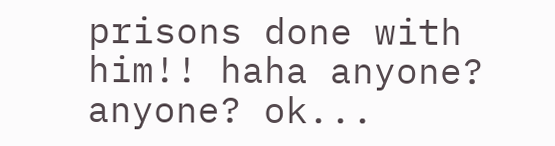prisons done with him!! haha anyone? anyone? ok...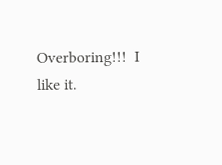Overboring!!!  I like it.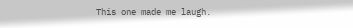This one made me laugh.